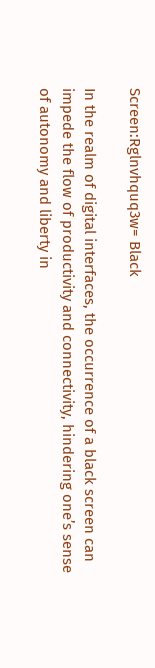Screen:Rglnvhquq3w= Black

In the realm of digital interfaces, the occurrence of a black screen can impede the flow of productivity and connectivity, hindering one’s sense of autonomy and liberty in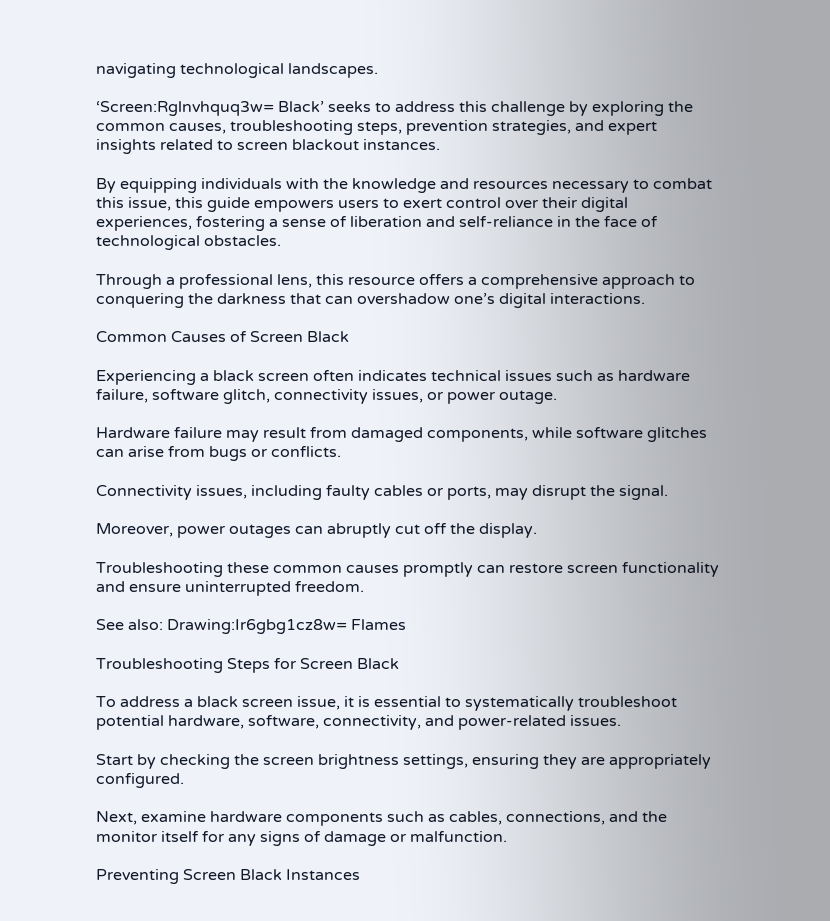navigating technological landscapes.

‘Screen:Rglnvhquq3w= Black’ seeks to address this challenge by exploring the common causes, troubleshooting steps, prevention strategies, and expert insights related to screen blackout instances.

By equipping individuals with the knowledge and resources necessary to combat this issue, this guide empowers users to exert control over their digital experiences, fostering a sense of liberation and self-reliance in the face of technological obstacles.

Through a professional lens, this resource offers a comprehensive approach to conquering the darkness that can overshadow one’s digital interactions.

Common Causes of Screen Black

Experiencing a black screen often indicates technical issues such as hardware failure, software glitch, connectivity issues, or power outage.

Hardware failure may result from damaged components, while software glitches can arise from bugs or conflicts.

Connectivity issues, including faulty cables or ports, may disrupt the signal.

Moreover, power outages can abruptly cut off the display.

Troubleshooting these common causes promptly can restore screen functionality and ensure uninterrupted freedom.

See also: Drawing:Ir6gbg1cz8w= Flames

Troubleshooting Steps for Screen Black

To address a black screen issue, it is essential to systematically troubleshoot potential hardware, software, connectivity, and power-related issues.

Start by checking the screen brightness settings, ensuring they are appropriately configured.

Next, examine hardware components such as cables, connections, and the monitor itself for any signs of damage or malfunction.

Preventing Screen Black Instances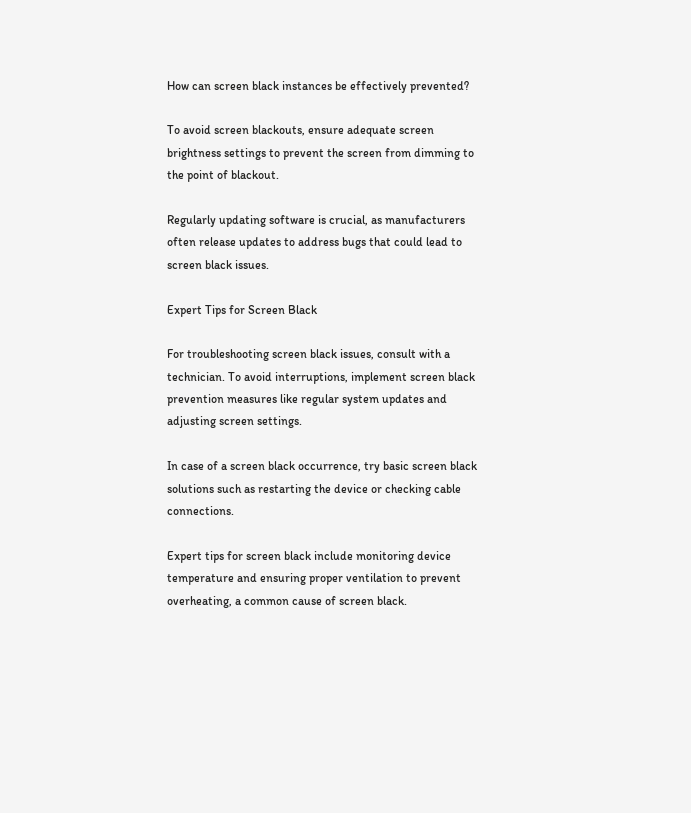How can screen black instances be effectively prevented?

To avoid screen blackouts, ensure adequate screen brightness settings to prevent the screen from dimming to the point of blackout.

Regularly updating software is crucial, as manufacturers often release updates to address bugs that could lead to screen black issues.

Expert Tips for Screen Black

For troubleshooting screen black issues, consult with a technician. To avoid interruptions, implement screen black prevention measures like regular system updates and adjusting screen settings.

In case of a screen black occurrence, try basic screen black solutions such as restarting the device or checking cable connections.

Expert tips for screen black include monitoring device temperature and ensuring proper ventilation to prevent overheating, a common cause of screen black.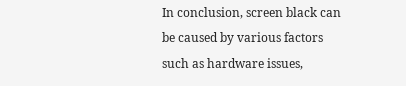In conclusion, screen black can be caused by various factors such as hardware issues,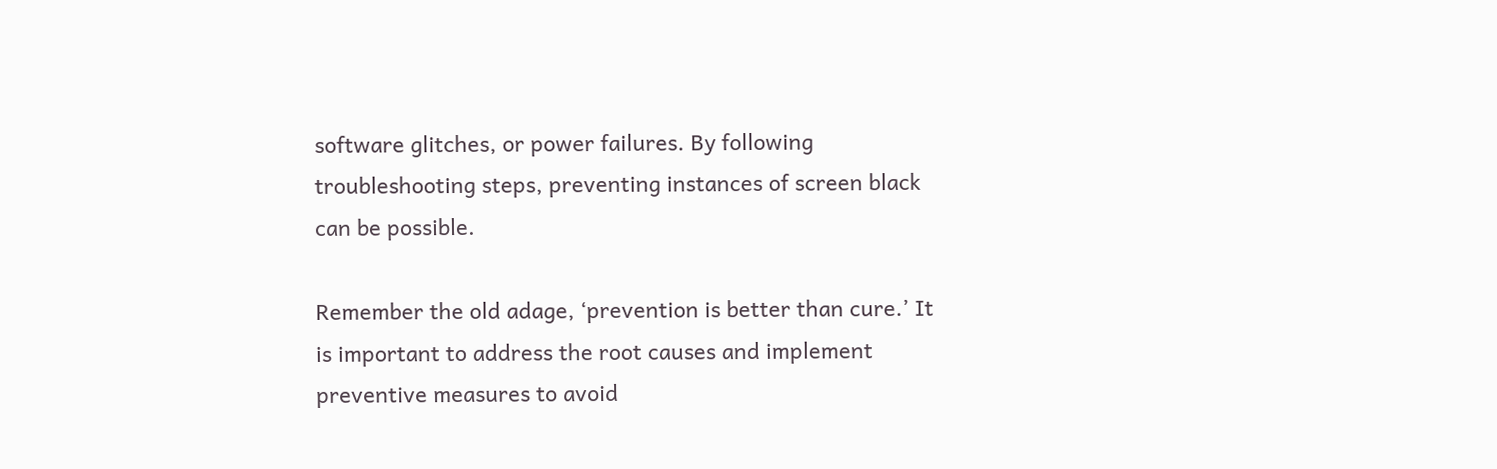software glitches, or power failures. By following troubleshooting steps, preventing instances of screen black can be possible.

Remember the old adage, ‘prevention is better than cure.’ It is important to address the root causes and implement preventive measures to avoid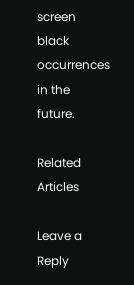screen black occurrences in the future.

Related Articles

Leave a Reply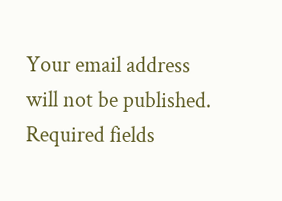Your email address will not be published. Required fields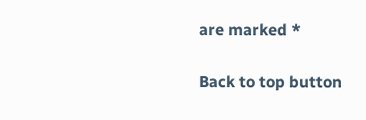are marked *

Back to top button